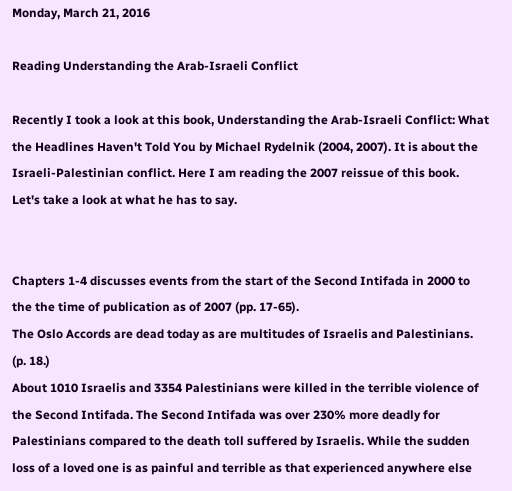Monday, March 21, 2016

Reading Understanding the Arab-Israeli Conflict

Recently I took a look at this book, Understanding the Arab-Israeli Conflict: What the Headlines Haven't Told You by Michael Rydelnik (2004, 2007). It is about the Israeli-Palestinian conflict. Here I am reading the 2007 reissue of this book. Let's take a look at what he has to say.


Chapters 1-4 discusses events from the start of the Second Intifada in 2000 to the the time of publication as of 2007 (pp. 17-65).
The Oslo Accords are dead today as are multitudes of Israelis and Palestinians. (p. 18.)
About 1010 Israelis and 3354 Palestinians were killed in the terrible violence of the Second Intifada. The Second Intifada was over 230% more deadly for Palestinians compared to the death toll suffered by Israelis. While the sudden loss of a loved one is as painful and terrible as that experienced anywhere else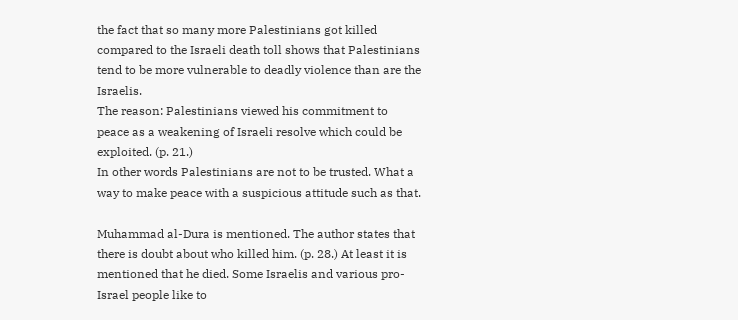the fact that so many more Palestinians got killed compared to the Israeli death toll shows that Palestinians tend to be more vulnerable to deadly violence than are the Israelis.
The reason: Palestinians viewed his commitment to peace as a weakening of Israeli resolve which could be exploited. (p. 21.)
In other words Palestinians are not to be trusted. What a way to make peace with a suspicious attitude such as that.

Muhammad al-Dura is mentioned. The author states that there is doubt about who killed him. (p. 28.) At least it is mentioned that he died. Some Israelis and various pro-Israel people like to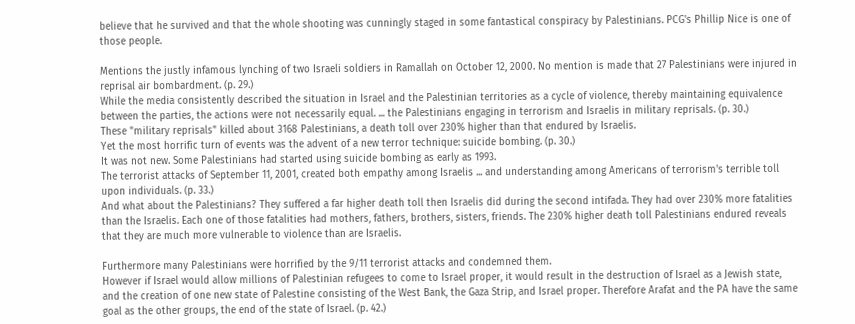believe that he survived and that the whole shooting was cunningly staged in some fantastical conspiracy by Palestinians. PCG's Phillip Nice is one of those people.

Mentions the justly infamous lynching of two Israeli soldiers in Ramallah on October 12, 2000. No mention is made that 27 Palestinians were injured in reprisal air bombardment. (p. 29.)
While the media consistently described the situation in Israel and the Palestinian territories as a cycle of violence, thereby maintaining equivalence between the parties, the actions were not necessarily equal. ... the Palestinians engaging in terrorism and Israelis in military reprisals. (p. 30.)
These "military reprisals" killed about 3168 Palestinians, a death toll over 230% higher than that endured by Israelis.
Yet the most horrific turn of events was the advent of a new terror technique: suicide bombing. (p. 30.)
It was not new. Some Palestinians had started using suicide bombing as early as 1993.
The terrorist attacks of September 11, 2001, created both empathy among Israelis ... and understanding among Americans of terrorism's terrible toll upon individuals. (p. 33.)
And what about the Palestinians? They suffered a far higher death toll then Israelis did during the second intifada. They had over 230% more fatalities than the Israelis. Each one of those fatalities had mothers, fathers, brothers, sisters, friends. The 230% higher death toll Palestinians endured reveals that they are much more vulnerable to violence than are Israelis.

Furthermore many Palestinians were horrified by the 9/11 terrorist attacks and condemned them.
However if Israel would allow millions of Palestinian refugees to come to Israel proper, it would result in the destruction of Israel as a Jewish state, and the creation of one new state of Palestine consisting of the West Bank, the Gaza Strip, and Israel proper. Therefore Arafat and the PA have the same goal as the other groups, the end of the state of Israel. (p. 42.)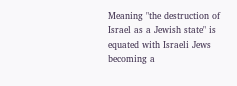Meaning "the destruction of Israel as a Jewish state" is equated with Israeli Jews becoming a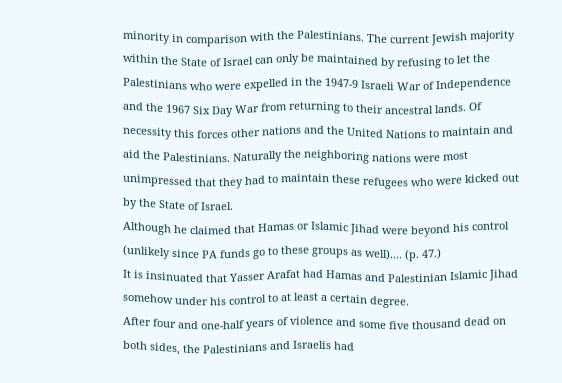minority in comparison with the Palestinians. The current Jewish majority within the State of Israel can only be maintained by refusing to let the Palestinians who were expelled in the 1947-9 Israeli War of Independence and the 1967 Six Day War from returning to their ancestral lands. Of necessity this forces other nations and the United Nations to maintain and aid the Palestinians. Naturally the neighboring nations were most unimpressed that they had to maintain these refugees who were kicked out by the State of Israel.
Although he claimed that Hamas or Islamic Jihad were beyond his control (unlikely since PA funds go to these groups as well).... (p. 47.)
It is insinuated that Yasser Arafat had Hamas and Palestinian Islamic Jihad somehow under his control to at least a certain degree.
After four and one-half years of violence and some five thousand dead on both sides, the Palestinians and Israelis had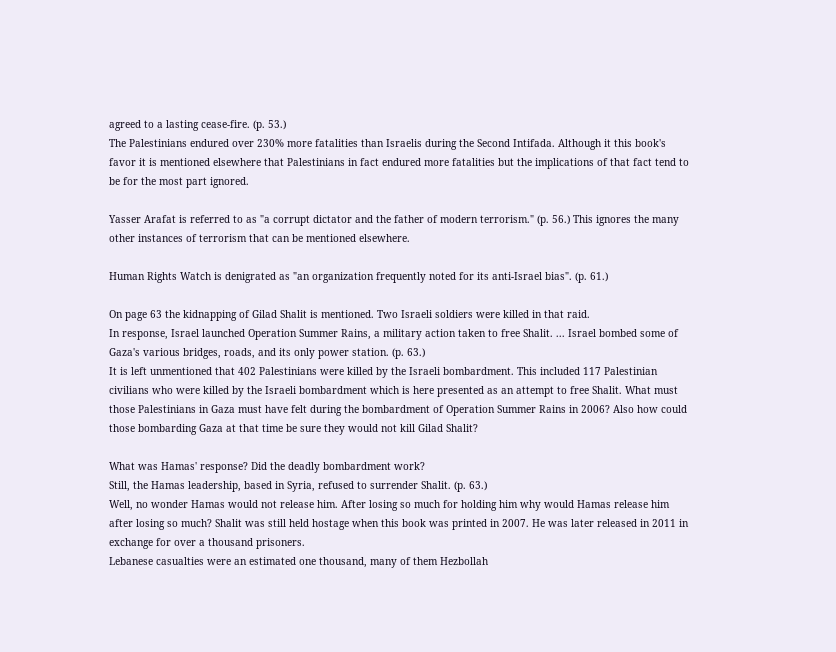agreed to a lasting cease-fire. (p. 53.)
The Palestinians endured over 230% more fatalities than Israelis during the Second Intifada. Although it this book's favor it is mentioned elsewhere that Palestinians in fact endured more fatalities but the implications of that fact tend to be for the most part ignored.

Yasser Arafat is referred to as "a corrupt dictator and the father of modern terrorism." (p. 56.) This ignores the many other instances of terrorism that can be mentioned elsewhere.

Human Rights Watch is denigrated as "an organization frequently noted for its anti-Israel bias". (p. 61.)

On page 63 the kidnapping of Gilad Shalit is mentioned. Two Israeli soldiers were killed in that raid.
In response, Israel launched Operation Summer Rains, a military action taken to free Shalit. ... Israel bombed some of Gaza's various bridges, roads, and its only power station. (p. 63.)
It is left unmentioned that 402 Palestinians were killed by the Israeli bombardment. This included 117 Palestinian civilians who were killed by the Israeli bombardment which is here presented as an attempt to free Shalit. What must those Palestinians in Gaza must have felt during the bombardment of Operation Summer Rains in 2006? Also how could those bombarding Gaza at that time be sure they would not kill Gilad Shalit?

What was Hamas' response? Did the deadly bombardment work?
Still, the Hamas leadership, based in Syria, refused to surrender Shalit. (p. 63.)
Well, no wonder Hamas would not release him. After losing so much for holding him why would Hamas release him after losing so much? Shalit was still held hostage when this book was printed in 2007. He was later released in 2011 in exchange for over a thousand prisoners.
Lebanese casualties were an estimated one thousand, many of them Hezbollah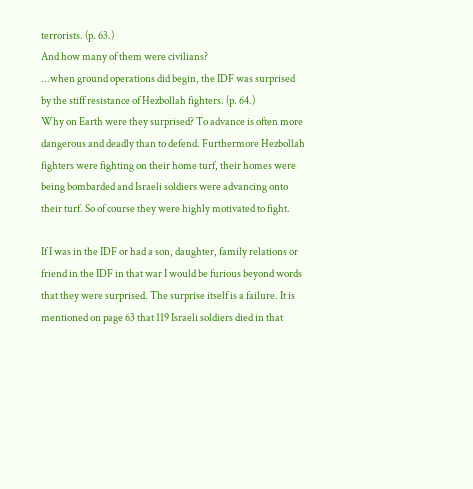terrorists. (p. 63.)
And how many of them were civilians?
...when ground operations did begin, the IDF was surprised by the stiff resistance of Hezbollah fighters. (p. 64.)
Why on Earth were they surprised? To advance is often more dangerous and deadly than to defend. Furthermore Hezbollah fighters were fighting on their home turf, their homes were being bombarded and Israeli soldiers were advancing onto their turf. So of course they were highly motivated to fight.

If I was in the IDF or had a son, daughter, family relations or friend in the IDF in that war I would be furious beyond words that they were surprised. The surprise itself is a failure. It is mentioned on page 63 that 119 Israeli soldiers died in that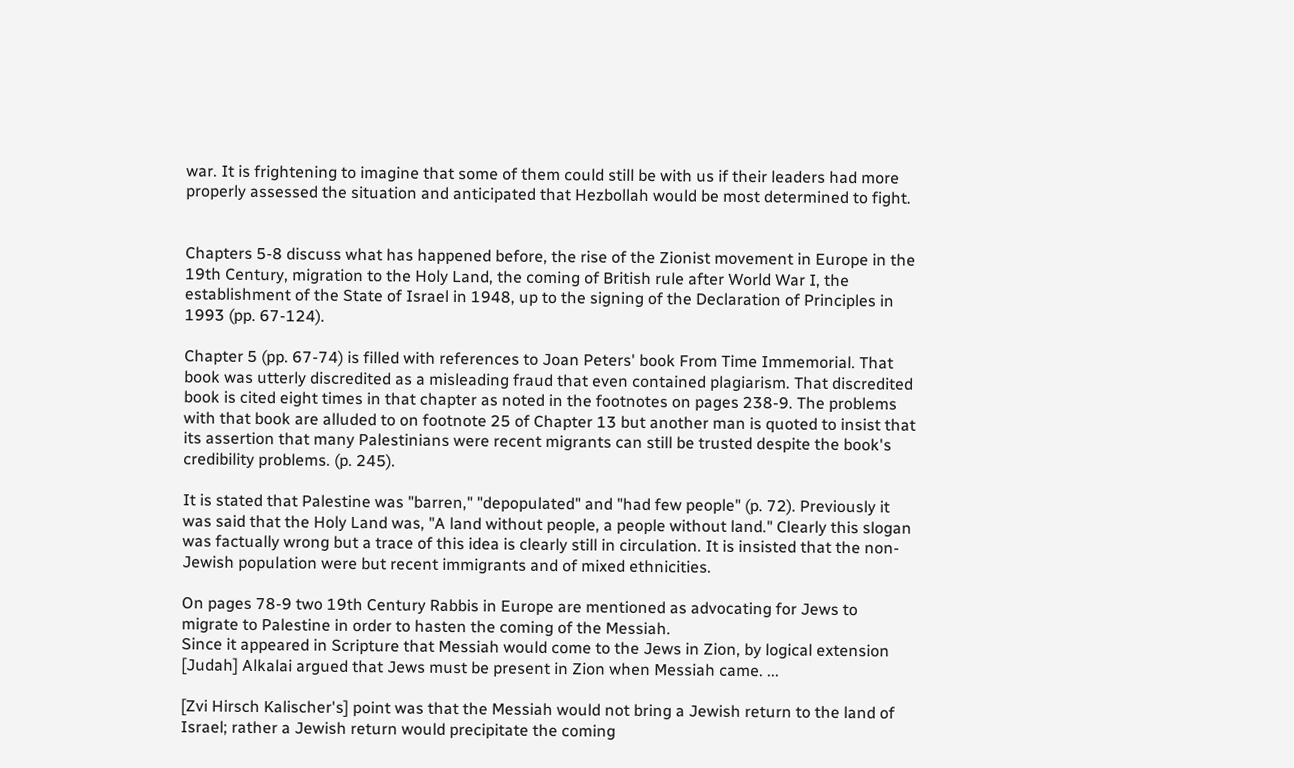war. It is frightening to imagine that some of them could still be with us if their leaders had more properly assessed the situation and anticipated that Hezbollah would be most determined to fight.


Chapters 5-8 discuss what has happened before, the rise of the Zionist movement in Europe in the 19th Century, migration to the Holy Land, the coming of British rule after World War I, the establishment of the State of Israel in 1948, up to the signing of the Declaration of Principles in 1993 (pp. 67-124).

Chapter 5 (pp. 67-74) is filled with references to Joan Peters' book From Time Immemorial. That book was utterly discredited as a misleading fraud that even contained plagiarism. That discredited book is cited eight times in that chapter as noted in the footnotes on pages 238-9. The problems with that book are alluded to on footnote 25 of Chapter 13 but another man is quoted to insist that its assertion that many Palestinians were recent migrants can still be trusted despite the book's credibility problems. (p. 245).

It is stated that Palestine was "barren," "depopulated" and "had few people" (p. 72). Previously it was said that the Holy Land was, "A land without people, a people without land." Clearly this slogan was factually wrong but a trace of this idea is clearly still in circulation. It is insisted that the non-Jewish population were but recent immigrants and of mixed ethnicities.

On pages 78-9 two 19th Century Rabbis in Europe are mentioned as advocating for Jews to migrate to Palestine in order to hasten the coming of the Messiah.
Since it appeared in Scripture that Messiah would come to the Jews in Zion, by logical extension [Judah] Alkalai argued that Jews must be present in Zion when Messiah came. ...

[Zvi Hirsch Kalischer's] point was that the Messiah would not bring a Jewish return to the land of Israel; rather a Jewish return would precipitate the coming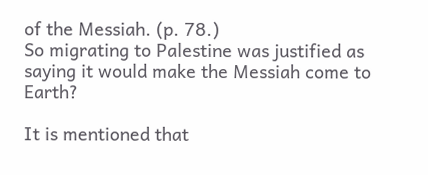of the Messiah. (p. 78.)
So migrating to Palestine was justified as saying it would make the Messiah come to Earth?

It is mentioned that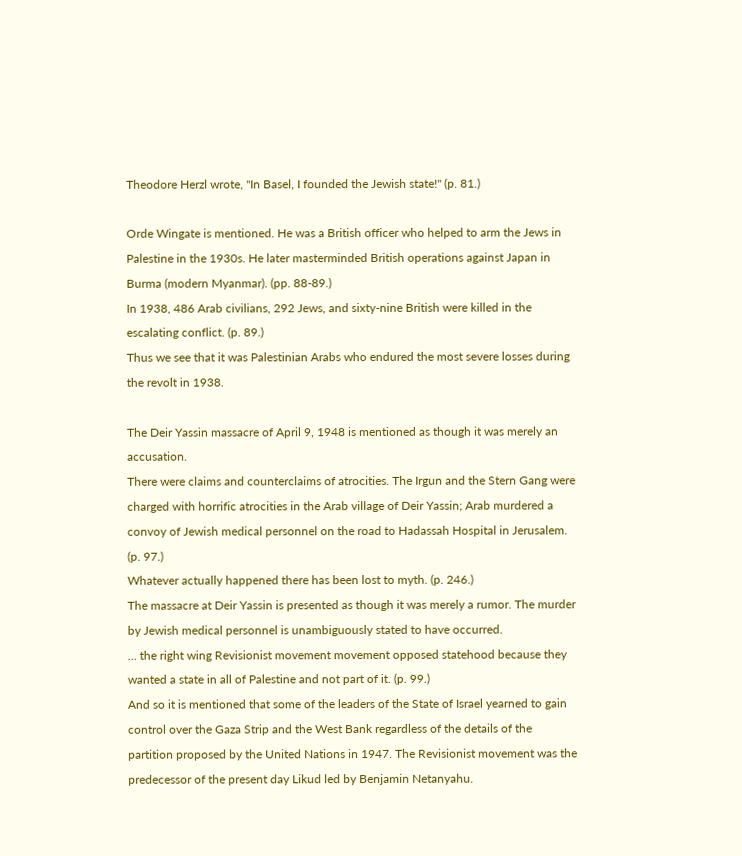Theodore Herzl wrote, "In Basel, I founded the Jewish state!" (p. 81.)

Orde Wingate is mentioned. He was a British officer who helped to arm the Jews in Palestine in the 1930s. He later masterminded British operations against Japan in Burma (modern Myanmar). (pp. 88-89.)
In 1938, 486 Arab civilians, 292 Jews, and sixty-nine British were killed in the escalating conflict. (p. 89.)
Thus we see that it was Palestinian Arabs who endured the most severe losses during the revolt in 1938.

The Deir Yassin massacre of April 9, 1948 is mentioned as though it was merely an accusation.
There were claims and counterclaims of atrocities. The Irgun and the Stern Gang were charged with horrific atrocities in the Arab village of Deir Yassin; Arab murdered a convoy of Jewish medical personnel on the road to Hadassah Hospital in Jerusalem. (p. 97.)
Whatever actually happened there has been lost to myth. (p. 246.)
The massacre at Deir Yassin is presented as though it was merely a rumor. The murder by Jewish medical personnel is unambiguously stated to have occurred.
... the right wing Revisionist movement movement opposed statehood because they wanted a state in all of Palestine and not part of it. (p. 99.)
And so it is mentioned that some of the leaders of the State of Israel yearned to gain control over the Gaza Strip and the West Bank regardless of the details of the partition proposed by the United Nations in 1947. The Revisionist movement was the predecessor of the present day Likud led by Benjamin Netanyahu.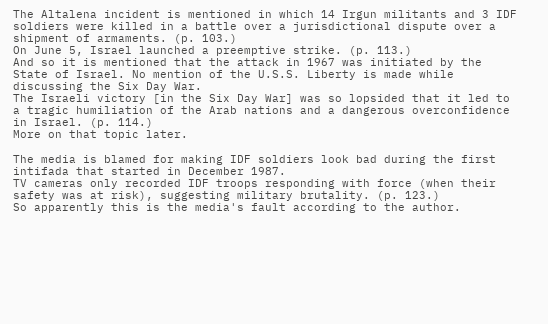The Altalena incident is mentioned in which 14 Irgun militants and 3 IDF soldiers were killed in a battle over a jurisdictional dispute over a shipment of armaments. (p. 103.)
On June 5, Israel launched a preemptive strike. (p. 113.)
And so it is mentioned that the attack in 1967 was initiated by the State of Israel. No mention of the U.S.S. Liberty is made while discussing the Six Day War.
The Israeli victory [in the Six Day War] was so lopsided that it led to a tragic humiliation of the Arab nations and a dangerous overconfidence in Israel. (p. 114.)
More on that topic later.

The media is blamed for making IDF soldiers look bad during the first intifada that started in December 1987.
TV cameras only recorded IDF troops responding with force (when their safety was at risk), suggesting military brutality. (p. 123.)
So apparently this is the media's fault according to the author.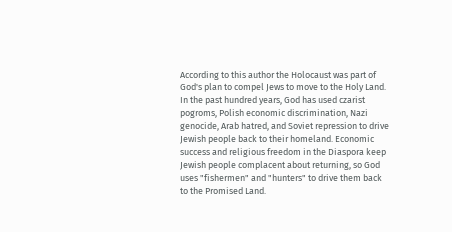According to this author the Holocaust was part of God's plan to compel Jews to move to the Holy Land.
In the past hundred years, God has used czarist pogroms, Polish economic discrimination, Nazi genocide, Arab hatred, and Soviet repression to drive Jewish people back to their homeland. Economic success and religious freedom in the Diaspora keep Jewish people complacent about returning, so God uses "fishermen" and "hunters" to drive them back to the Promised Land.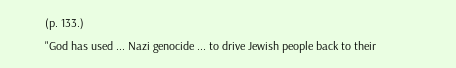(p. 133.)
"God has used ... Nazi genocide ... to drive Jewish people back to their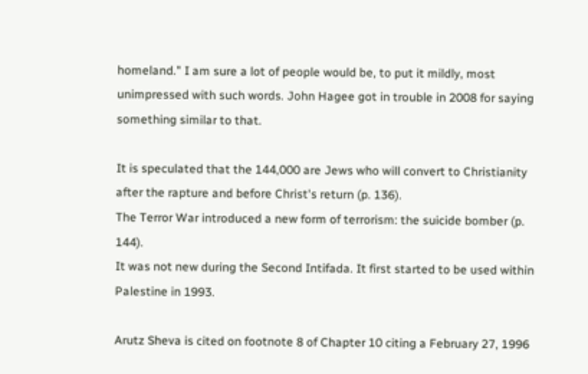homeland." I am sure a lot of people would be, to put it mildly, most unimpressed with such words. John Hagee got in trouble in 2008 for saying something similar to that.

It is speculated that the 144,000 are Jews who will convert to Christianity after the rapture and before Christ's return (p. 136).
The Terror War introduced a new form of terrorism: the suicide bomber (p. 144).
It was not new during the Second Intifada. It first started to be used within Palestine in 1993.

Arutz Sheva is cited on footnote 8 of Chapter 10 citing a February 27, 1996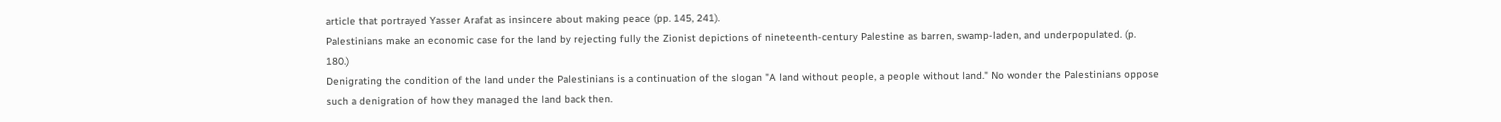article that portrayed Yasser Arafat as insincere about making peace (pp. 145, 241).
Palestinians make an economic case for the land by rejecting fully the Zionist depictions of nineteenth-century Palestine as barren, swamp-laden, and underpopulated. (p. 180.)
Denigrating the condition of the land under the Palestinians is a continuation of the slogan "A land without people, a people without land." No wonder the Palestinians oppose such a denigration of how they managed the land back then.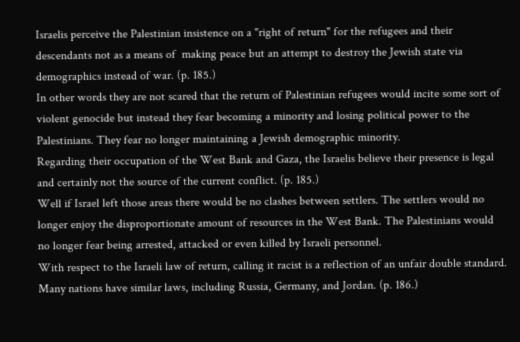Israelis perceive the Palestinian insistence on a "right of return" for the refugees and their descendants not as a means of  making peace but an attempt to destroy the Jewish state via demographics instead of war. (p. 185.)
In other words they are not scared that the return of Palestinian refugees would incite some sort of violent genocide but instead they fear becoming a minority and losing political power to the Palestinians. They fear no longer maintaining a Jewish demographic minority.
Regarding their occupation of the West Bank and Gaza, the Israelis believe their presence is legal and certainly not the source of the current conflict. (p. 185.)
Well if Israel left those areas there would be no clashes between settlers. The settlers would no longer enjoy the disproportionate amount of resources in the West Bank. The Palestinians would no longer fear being arrested, attacked or even killed by Israeli personnel.
With respect to the Israeli law of return, calling it racist is a reflection of an unfair double standard. Many nations have similar laws, including Russia, Germany, and Jordan. (p. 186.)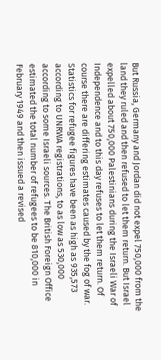But Russia, Germany and Jordan did not expel 750,000 from the land they ruled and then refused to let them return. But Israel expelled about 750,000 Palestinians during the Israeli War of Independence and to this day refuses to let them return. Of course there are differing estimates caused by the fog of war.
Statistics for refugee figures have been as high as 935,573 according to UNRWA registrations, to as low as 530,000 according to some Israeli sources. The British Foreign Office estimated the total number of refugees to be 810,000 in February 1949 and then issued a revised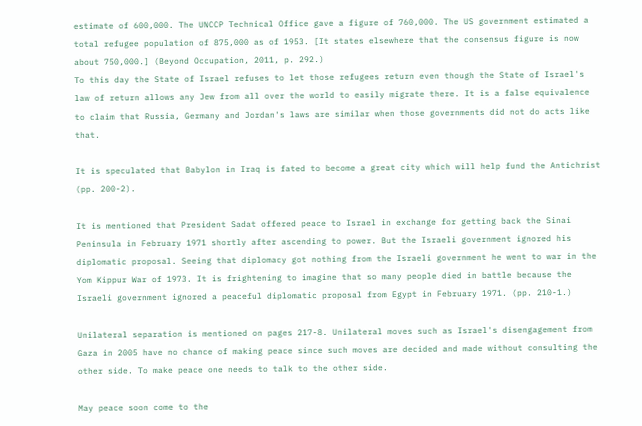estimate of 600,000. The UNCCP Technical Office gave a figure of 760,000. The US government estimated a total refugee population of 875,000 as of 1953. [It states elsewhere that the consensus figure is now about 750,000.] (Beyond Occupation, 2011, p. 292.)
To this day the State of Israel refuses to let those refugees return even though the State of Israel's law of return allows any Jew from all over the world to easily migrate there. It is a false equivalence to claim that Russia, Germany and Jordan's laws are similar when those governments did not do acts like that.

It is speculated that Babylon in Iraq is fated to become a great city which will help fund the Antichrist (pp. 200-2).

It is mentioned that President Sadat offered peace to Israel in exchange for getting back the Sinai Peninsula in February 1971 shortly after ascending to power. But the Israeli government ignored his diplomatic proposal. Seeing that diplomacy got nothing from the Israeli government he went to war in the Yom Kippur War of 1973. It is frightening to imagine that so many people died in battle because the Israeli government ignored a peaceful diplomatic proposal from Egypt in February 1971. (pp. 210-1.)

Unilateral separation is mentioned on pages 217-8. Unilateral moves such as Israel's disengagement from Gaza in 2005 have no chance of making peace since such moves are decided and made without consulting the other side. To make peace one needs to talk to the other side.

May peace soon come to the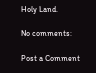Holy Land.

No comments:

Post a Comment